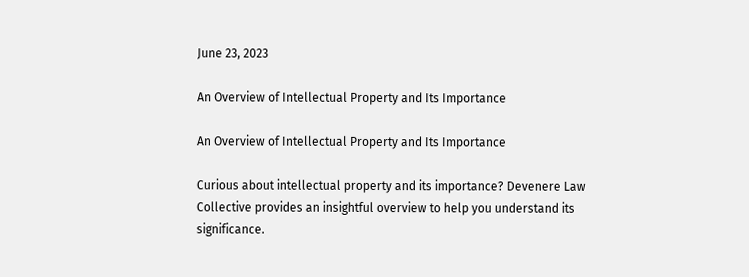June 23, 2023

An Overview of Intellectual Property and Its Importance

An Overview of Intellectual Property and Its Importance

Curious about intellectual property and its importance? Devenere Law Collective provides an insightful overview to help you understand its significance.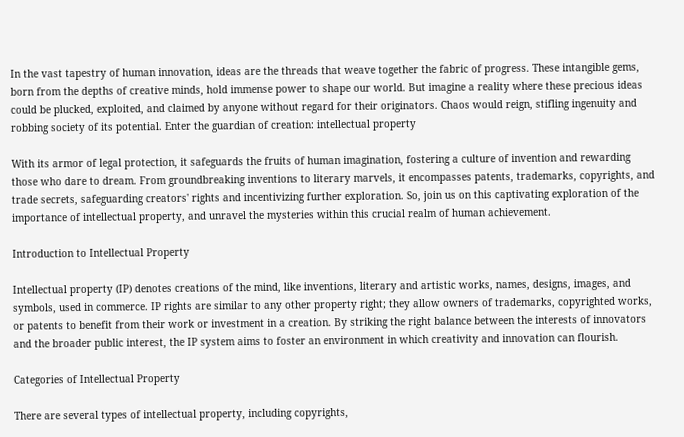In the vast tapestry of human innovation, ideas are the threads that weave together the fabric of progress. These intangible gems, born from the depths of creative minds, hold immense power to shape our world. But imagine a reality where these precious ideas could be plucked, exploited, and claimed by anyone without regard for their originators. Chaos would reign, stifling ingenuity and robbing society of its potential. Enter the guardian of creation: intellectual property

With its armor of legal protection, it safeguards the fruits of human imagination, fostering a culture of invention and rewarding those who dare to dream. From groundbreaking inventions to literary marvels, it encompasses patents, trademarks, copyrights, and trade secrets, safeguarding creators' rights and incentivizing further exploration. So, join us on this captivating exploration of the importance of intellectual property, and unravel the mysteries within this crucial realm of human achievement.

Introduction to Intellectual Property

Intellectual property (IP) denotes creations of the mind, like inventions, literary and artistic works, names, designs, images, and symbols, used in commerce. IP rights are similar to any other property right; they allow owners of trademarks, copyrighted works, or patents to benefit from their work or investment in a creation. By striking the right balance between the interests of innovators and the broader public interest, the IP system aims to foster an environment in which creativity and innovation can flourish.

Categories of Intellectual Property

There are several types of intellectual property, including copyrights,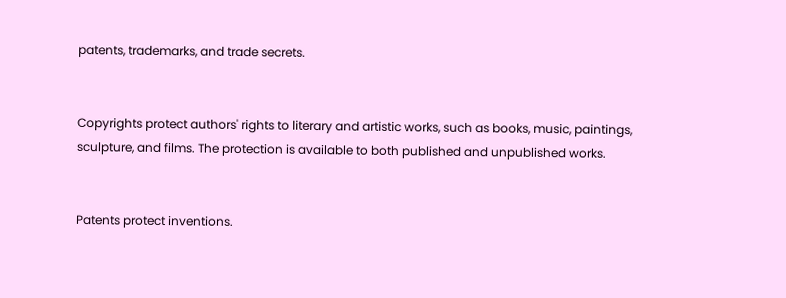patents, trademarks, and trade secrets.


Copyrights protect authors' rights to literary and artistic works, such as books, music, paintings, sculpture, and films. The protection is available to both published and unpublished works.


Patents protect inventions.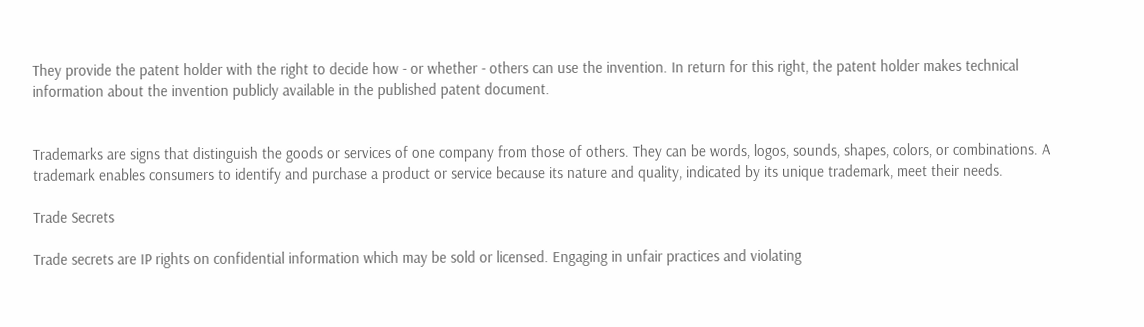They provide the patent holder with the right to decide how - or whether - others can use the invention. In return for this right, the patent holder makes technical information about the invention publicly available in the published patent document.


Trademarks are signs that distinguish the goods or services of one company from those of others. They can be words, logos, sounds, shapes, colors, or combinations. A trademark enables consumers to identify and purchase a product or service because its nature and quality, indicated by its unique trademark, meet their needs.

Trade Secrets

Trade secrets are IP rights on confidential information which may be sold or licensed. Engaging in unfair practices and violating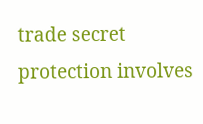trade secret protection involves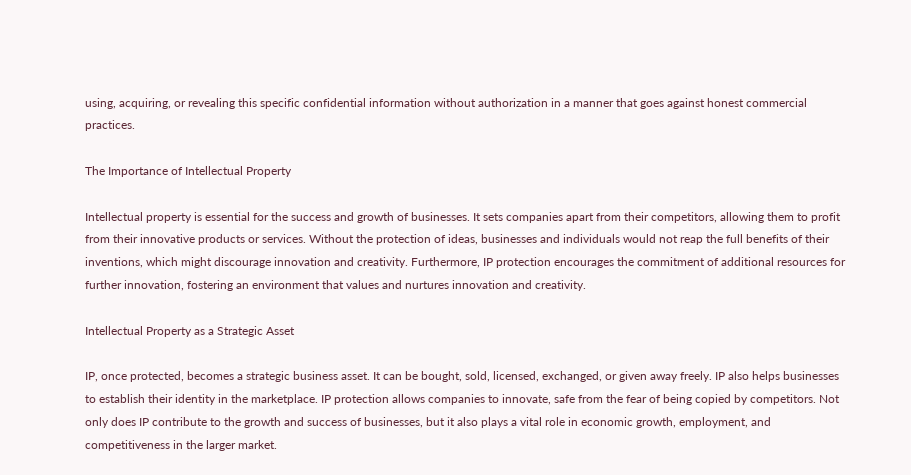using, acquiring, or revealing this specific confidential information without authorization in a manner that goes against honest commercial practices.

The Importance of Intellectual Property

Intellectual property is essential for the success and growth of businesses. It sets companies apart from their competitors, allowing them to profit from their innovative products or services. Without the protection of ideas, businesses and individuals would not reap the full benefits of their inventions, which might discourage innovation and creativity. Furthermore, IP protection encourages the commitment of additional resources for further innovation, fostering an environment that values and nurtures innovation and creativity.

Intellectual Property as a Strategic Asset

IP, once protected, becomes a strategic business asset. It can be bought, sold, licensed, exchanged, or given away freely. IP also helps businesses to establish their identity in the marketplace. IP protection allows companies to innovate, safe from the fear of being copied by competitors. Not only does IP contribute to the growth and success of businesses, but it also plays a vital role in economic growth, employment, and competitiveness in the larger market.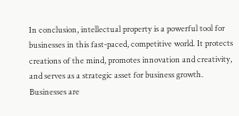In conclusion, intellectual property is a powerful tool for businesses in this fast-paced, competitive world. It protects creations of the mind, promotes innovation and creativity, and serves as a strategic asset for business growth. Businesses are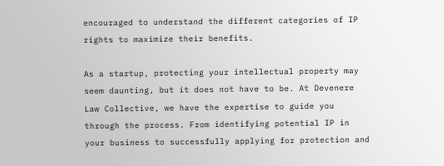encouraged to understand the different categories of IP rights to maximize their benefits.

As a startup, protecting your intellectual property may seem daunting, but it does not have to be. At Devenere Law Collective, we have the expertise to guide you through the process. From identifying potential IP in your business to successfully applying for protection and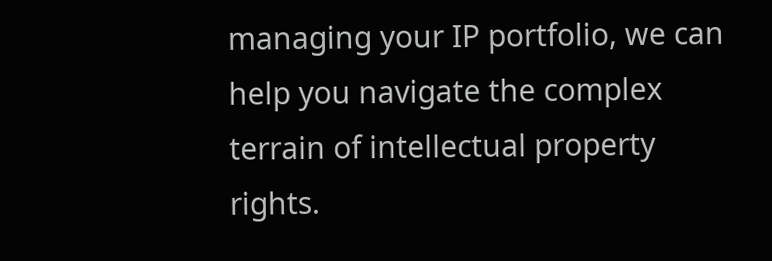managing your IP portfolio, we can help you navigate the complex terrain of intellectual property rights.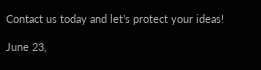Contact us today and let’s protect your ideas!

June 23,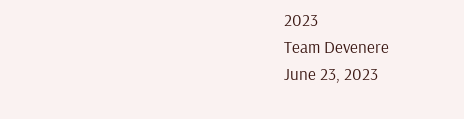2023
Team Devenere
June 23, 2023